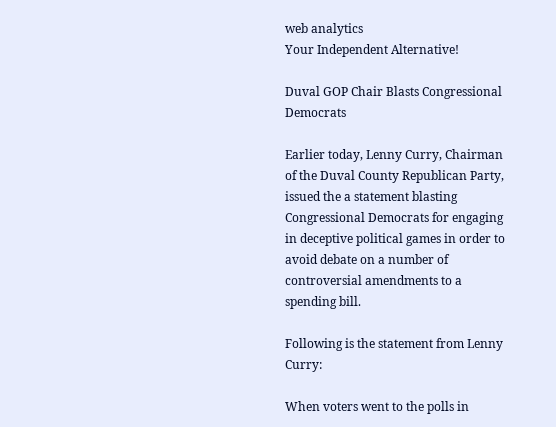web analytics
Your Independent Alternative!

Duval GOP Chair Blasts Congressional Democrats

Earlier today, Lenny Curry, Chairman of the Duval County Republican Party, issued the a statement blasting Congressional Democrats for engaging in deceptive political games in order to avoid debate on a number of controversial amendments to a spending bill.

Following is the statement from Lenny Curry:

When voters went to the polls in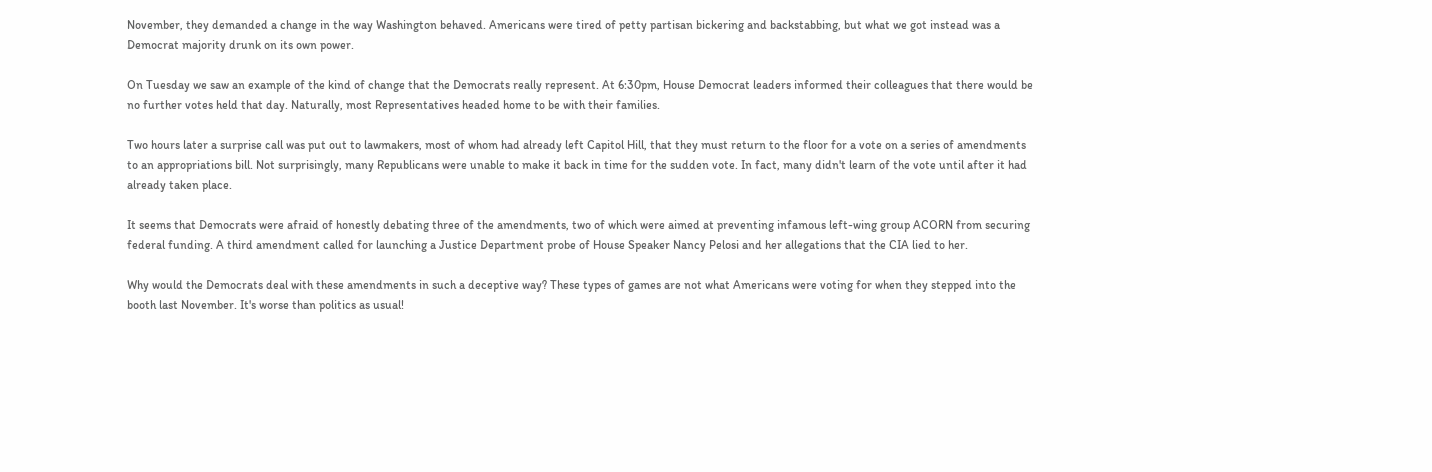November, they demanded a change in the way Washington behaved. Americans were tired of petty partisan bickering and backstabbing, but what we got instead was a Democrat majority drunk on its own power.

On Tuesday we saw an example of the kind of change that the Democrats really represent. At 6:30pm, House Democrat leaders informed their colleagues that there would be no further votes held that day. Naturally, most Representatives headed home to be with their families.

Two hours later a surprise call was put out to lawmakers, most of whom had already left Capitol Hill, that they must return to the floor for a vote on a series of amendments to an appropriations bill. Not surprisingly, many Republicans were unable to make it back in time for the sudden vote. In fact, many didn't learn of the vote until after it had already taken place.

It seems that Democrats were afraid of honestly debating three of the amendments, two of which were aimed at preventing infamous left-wing group ACORN from securing federal funding. A third amendment called for launching a Justice Department probe of House Speaker Nancy Pelosi and her allegations that the CIA lied to her.

Why would the Democrats deal with these amendments in such a deceptive way? These types of games are not what Americans were voting for when they stepped into the booth last November. It's worse than politics as usual!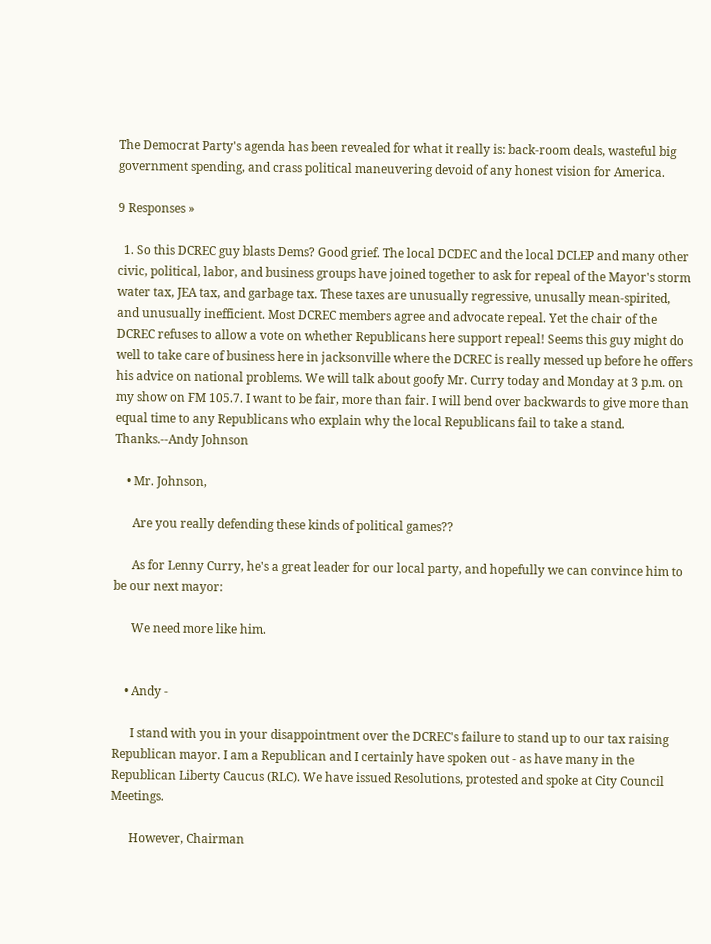The Democrat Party's agenda has been revealed for what it really is: back-room deals, wasteful big government spending, and crass political maneuvering devoid of any honest vision for America.

9 Responses »

  1. So this DCREC guy blasts Dems? Good grief. The local DCDEC and the local DCLEP and many other civic, political, labor, and business groups have joined together to ask for repeal of the Mayor's storm water tax, JEA tax, and garbage tax. These taxes are unusually regressive, unusally mean-spirited, and unusually inefficient. Most DCREC members agree and advocate repeal. Yet the chair of the DCREC refuses to allow a vote on whether Republicans here support repeal! Seems this guy might do well to take care of business here in jacksonville where the DCREC is really messed up before he offers his advice on national problems. We will talk about goofy Mr. Curry today and Monday at 3 p.m. on my show on FM 105.7. I want to be fair, more than fair. I will bend over backwards to give more than equal time to any Republicans who explain why the local Republicans fail to take a stand. Thanks.--Andy Johnson

    • Mr. Johnson,

      Are you really defending these kinds of political games??

      As for Lenny Curry, he's a great leader for our local party, and hopefully we can convince him to be our next mayor:

      We need more like him.


    • Andy -

      I stand with you in your disappointment over the DCREC's failure to stand up to our tax raising Republican mayor. I am a Republican and I certainly have spoken out - as have many in the Republican Liberty Caucus (RLC). We have issued Resolutions, protested and spoke at City Council Meetings.

      However, Chairman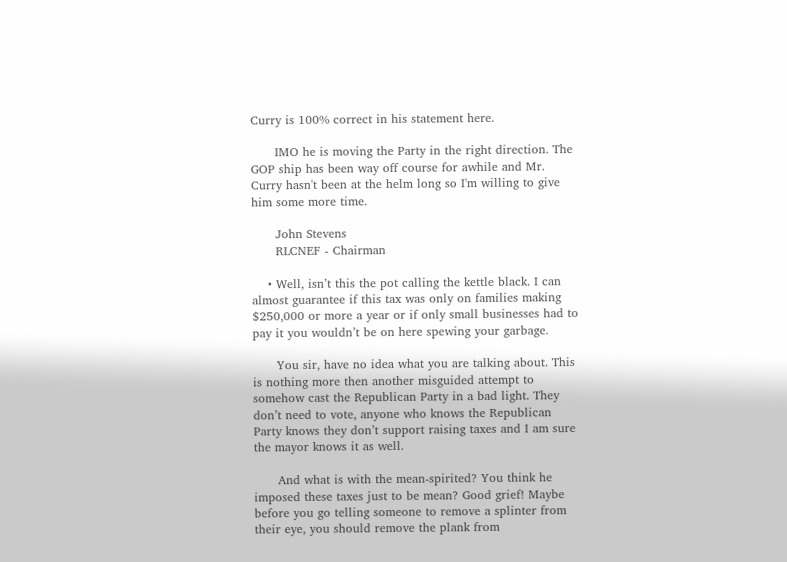Curry is 100% correct in his statement here.

      IMO he is moving the Party in the right direction. The GOP ship has been way off course for awhile and Mr. Curry hasn't been at the helm long so I'm willing to give him some more time.

      John Stevens
      RLCNEF - Chairman

    • Well, isn’t this the pot calling the kettle black. I can almost guarantee if this tax was only on families making $250,000 or more a year or if only small businesses had to pay it you wouldn’t be on here spewing your garbage.

      You sir, have no idea what you are talking about. This is nothing more then another misguided attempt to somehow cast the Republican Party in a bad light. They don’t need to vote, anyone who knows the Republican Party knows they don’t support raising taxes and I am sure the mayor knows it as well.

      And what is with the mean-spirited? You think he imposed these taxes just to be mean? Good grief! Maybe before you go telling someone to remove a splinter from their eye, you should remove the plank from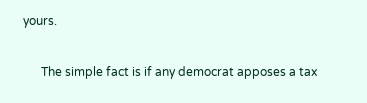yours.

      The simple fact is if any democrat apposes a tax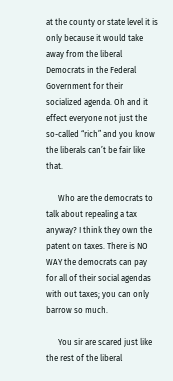at the county or state level it is only because it would take away from the liberal Democrats in the Federal Government for their socialized agenda. Oh and it effect everyone not just the so-called “rich” and you know the liberals can’t be fair like that.

      Who are the democrats to talk about repealing a tax anyway? I think they own the patent on taxes. There is NO WAY the democrats can pay for all of their social agendas with out taxes; you can only barrow so much.

      You sir are scared just like the rest of the liberal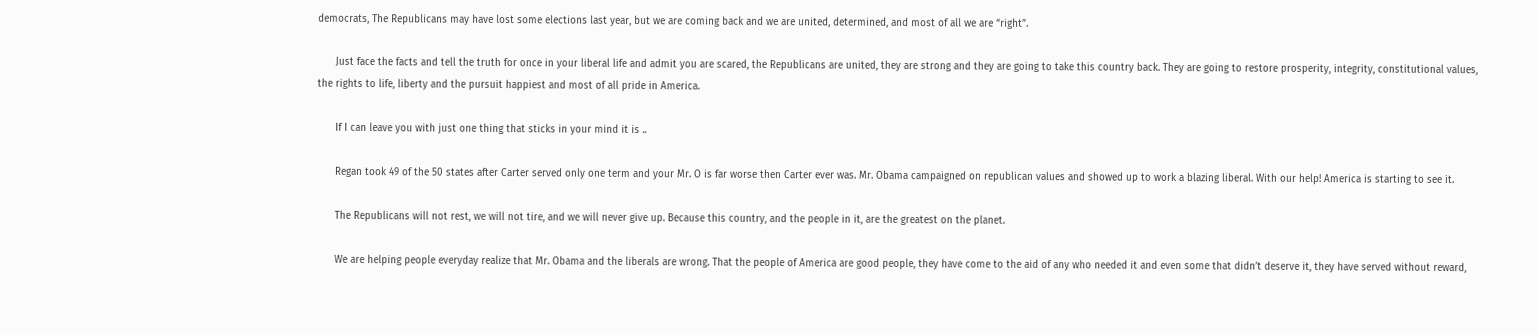democrats, The Republicans may have lost some elections last year, but we are coming back and we are united, determined, and most of all we are “right”.

      Just face the facts and tell the truth for once in your liberal life and admit you are scared, the Republicans are united, they are strong and they are going to take this country back. They are going to restore prosperity, integrity, constitutional values, the rights to life, liberty and the pursuit happiest and most of all pride in America.

      If I can leave you with just one thing that sticks in your mind it is ..

      Regan took 49 of the 50 states after Carter served only one term and your Mr. O is far worse then Carter ever was. Mr. Obama campaigned on republican values and showed up to work a blazing liberal. With our help! America is starting to see it.

      The Republicans will not rest, we will not tire, and we will never give up. Because this country, and the people in it, are the greatest on the planet.

      We are helping people everyday realize that Mr. Obama and the liberals are wrong. That the people of America are good people, they have come to the aid of any who needed it and even some that didn’t deserve it, they have served without reward,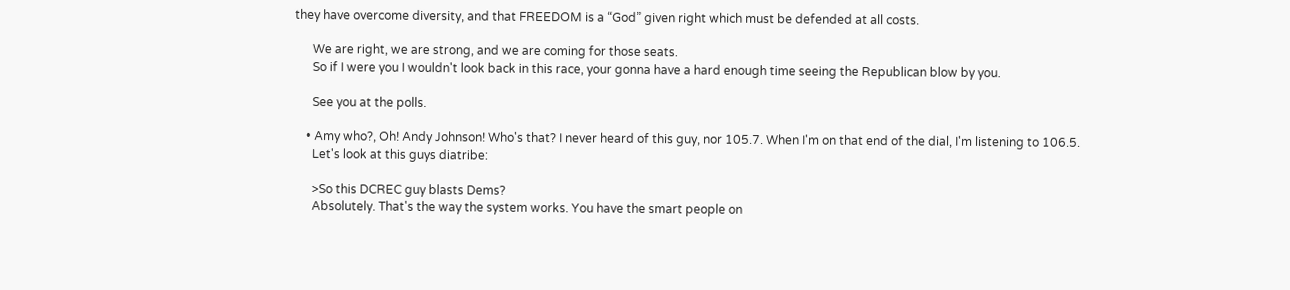they have overcome diversity, and that FREEDOM is a “God” given right which must be defended at all costs.

      We are right, we are strong, and we are coming for those seats.
      So if I were you I wouldn't look back in this race, your gonna have a hard enough time seeing the Republican blow by you.

      See you at the polls.

    • Amy who?, Oh! Andy Johnson! Who's that? I never heard of this guy, nor 105.7. When I'm on that end of the dial, I'm listening to 106.5.
      Let's look at this guys diatribe:

      >So this DCREC guy blasts Dems?
      Absolutely. That's the way the system works. You have the smart people on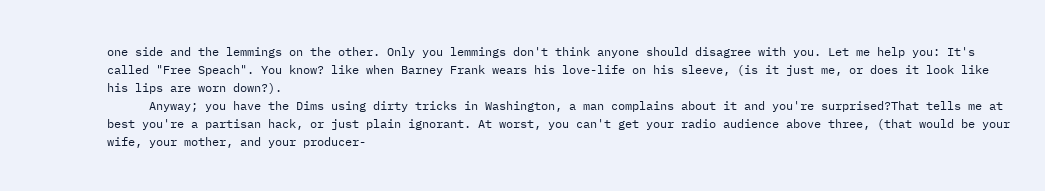one side and the lemmings on the other. Only you lemmings don't think anyone should disagree with you. Let me help you: It's called "Free Speach". You know? like when Barney Frank wears his love-life on his sleeve, (is it just me, or does it look like his lips are worn down?).
      Anyway; you have the Dims using dirty tricks in Washington, a man complains about it and you're surprised?That tells me at best you're a partisan hack, or just plain ignorant. At worst, you can't get your radio audience above three, (that would be your wife, your mother, and your producer-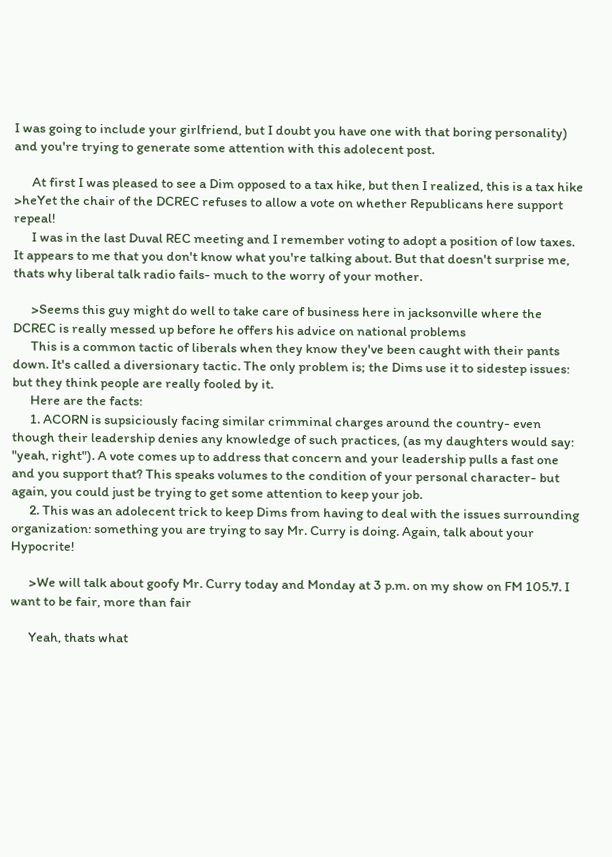I was going to include your girlfriend, but I doubt you have one with that boring personality) and you're trying to generate some attention with this adolecent post.

      At first I was pleased to see a Dim opposed to a tax hike, but then I realized, this is a tax hike >heYet the chair of the DCREC refuses to allow a vote on whether Republicans here support repeal!
      I was in the last Duval REC meeting and I remember voting to adopt a position of low taxes. It appears to me that you don't know what you're talking about. But that doesn't surprise me, thats why liberal talk radio fails- much to the worry of your mother.

      >Seems this guy might do well to take care of business here in jacksonville where the DCREC is really messed up before he offers his advice on national problems
      This is a common tactic of liberals when they know they've been caught with their pants down. It's called a diversionary tactic. The only problem is; the Dims use it to sidestep issues: but they think people are really fooled by it.
      Here are the facts:
      1. ACORN is supsiciously facing similar crimminal charges around the country- even though their leadership denies any knowledge of such practices, (as my daughters would say: "yeah, right"). A vote comes up to address that concern and your leadership pulls a fast one and you support that? This speaks volumes to the condition of your personal character- but again, you could just be trying to get some attention to keep your job.
      2. This was an adolecent trick to keep Dims from having to deal with the issues surrounding organization: something you are trying to say Mr. Curry is doing. Again, talk about your Hypocrite!

      >We will talk about goofy Mr. Curry today and Monday at 3 p.m. on my show on FM 105.7. I want to be fair, more than fair

      Yeah, thats what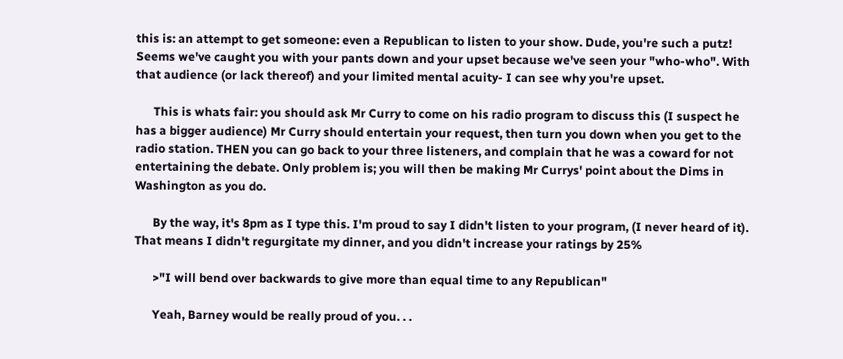this is: an attempt to get someone: even a Republican to listen to your show. Dude, you're such a putz! Seems we've caught you with your pants down and your upset because we've seen your "who-who". With that audience (or lack thereof) and your limited mental acuity- I can see why you're upset.

      This is whats fair: you should ask Mr Curry to come on his radio program to discuss this (I suspect he has a bigger audience) Mr Curry should entertain your request, then turn you down when you get to the radio station. THEN you can go back to your three listeners, and complain that he was a coward for not entertaining the debate. Only problem is; you will then be making Mr Currys' point about the Dims in Washington as you do.

      By the way, it's 8pm as I type this. I'm proud to say I didn't listen to your program, (I never heard of it). That means I didn't regurgitate my dinner, and you didn't increase your ratings by 25%

      >"I will bend over backwards to give more than equal time to any Republican"

      Yeah, Barney would be really proud of you. . .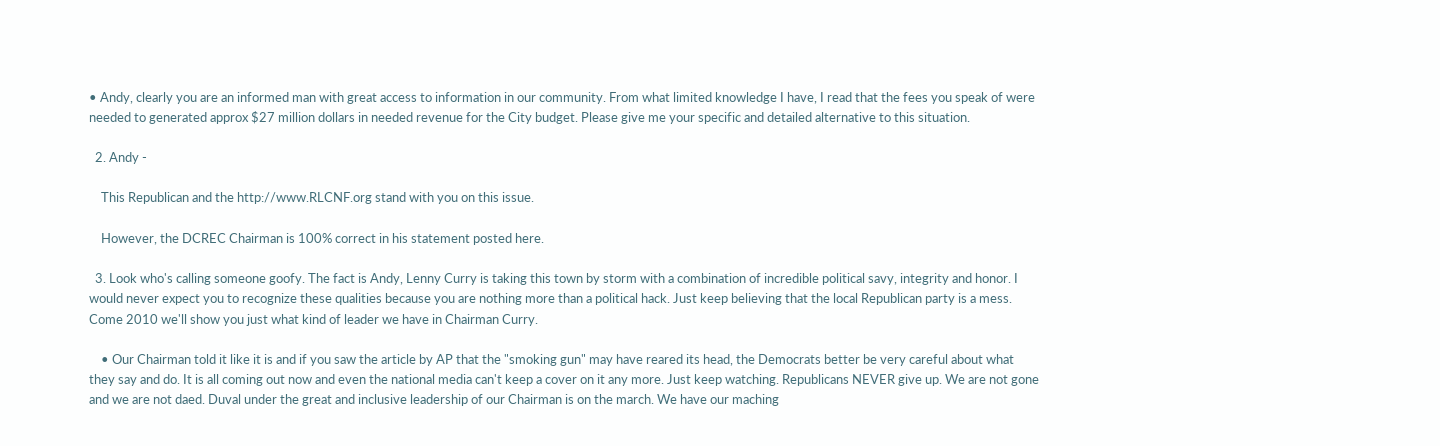• Andy, clearly you are an informed man with great access to information in our community. From what limited knowledge I have, I read that the fees you speak of were needed to generated approx $27 million dollars in needed revenue for the City budget. Please give me your specific and detailed alternative to this situation.

  2. Andy -

    This Republican and the http://www.RLCNF.org stand with you on this issue.

    However, the DCREC Chairman is 100% correct in his statement posted here.

  3. Look who's calling someone goofy. The fact is Andy, Lenny Curry is taking this town by storm with a combination of incredible political savy, integrity and honor. I would never expect you to recognize these qualities because you are nothing more than a political hack. Just keep believing that the local Republican party is a mess. Come 2010 we'll show you just what kind of leader we have in Chairman Curry.

    • Our Chairman told it like it is and if you saw the article by AP that the "smoking gun" may have reared its head, the Democrats better be very careful about what they say and do. It is all coming out now and even the national media can't keep a cover on it any more. Just keep watching. Republicans NEVER give up. We are not gone and we are not daed. Duval under the great and inclusive leadership of our Chairman is on the march. We have our maching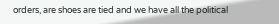orders, are shoes are tied and we have all the political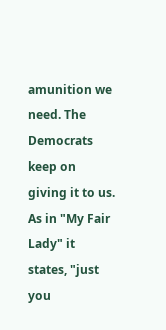amunition we need. The Democrats keep on giving it to us. As in "My Fair Lady" it states, "just you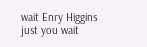wait Enry Higgins just you wait